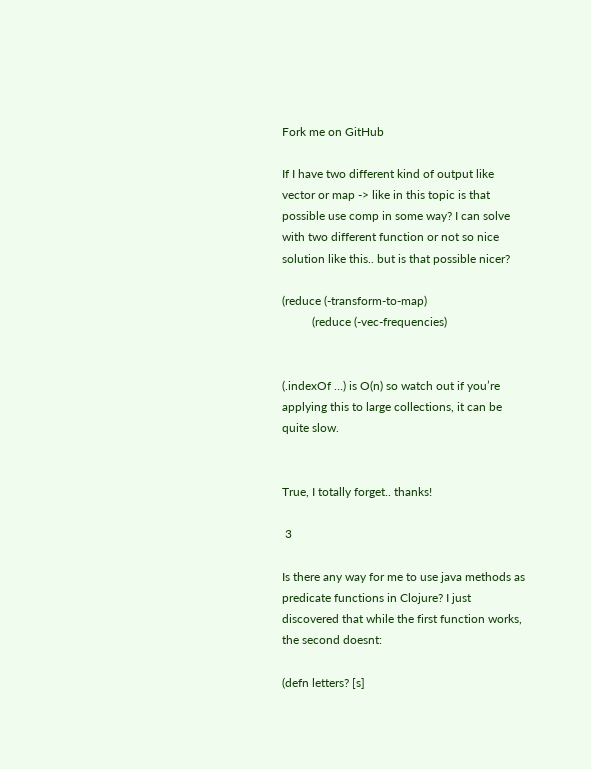Fork me on GitHub

If I have two different kind of output like vector or map -> like in this topic is that possible use comp in some way? I can solve with two different function or not so nice solution like this.. but is that possible nicer?

(reduce (-transform-to-map)
          (reduce (-vec-frequencies)


(.indexOf …) is O(n) so watch out if you’re applying this to large collections, it can be quite slow.


True, I totally forget.. thanks!

 3

Is there any way for me to use java methods as predicate functions in Clojure? I just discovered that while the first function works, the second doesnt:

(defn letters? [s]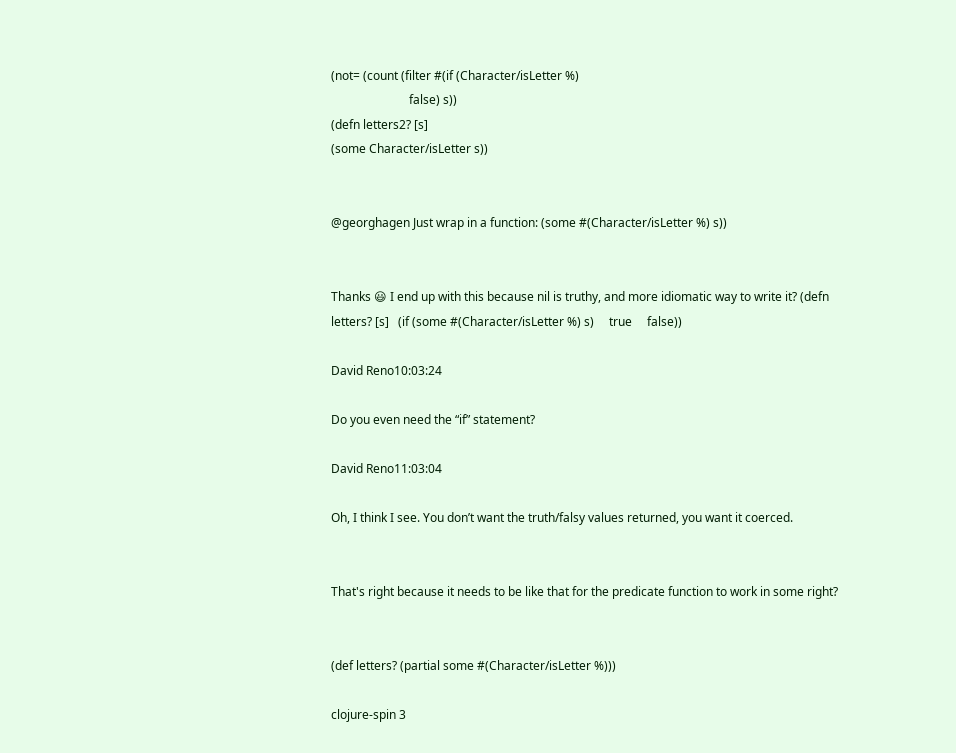(not= (count (filter #(if (Character/isLetter %)
                          false) s))
(defn letters2? [s]
(some Character/isLetter s))


@georghagen Just wrap in a function: (some #(Character/isLetter %) s))


Thanks 😃 I end up with this because nil is truthy, and more idiomatic way to write it? (defn letters? [s]   (if (some #(Character/isLetter %) s)     true     false))

David Reno10:03:24

Do you even need the “if” statement?

David Reno11:03:04

Oh, I think I see. You don’t want the truth/falsy values returned, you want it coerced.


That's right because it needs to be like that for the predicate function to work in some right?


(def letters? (partial some #(Character/isLetter %)))

clojure-spin 3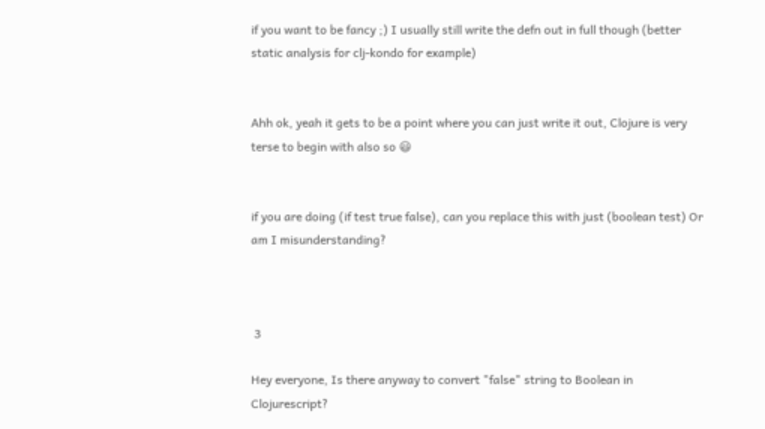if you want to be fancy ;) I usually still write the defn out in full though (better static analysis for clj-kondo for example)


Ahh ok, yeah it gets to be a point where you can just write it out, Clojure is very terse to begin with also so 😃


if you are doing (if test true false), can you replace this with just (boolean test) Or am I misunderstanding?



 3

Hey everyone, Is there anyway to convert "false" string to Boolean in Clojurescript?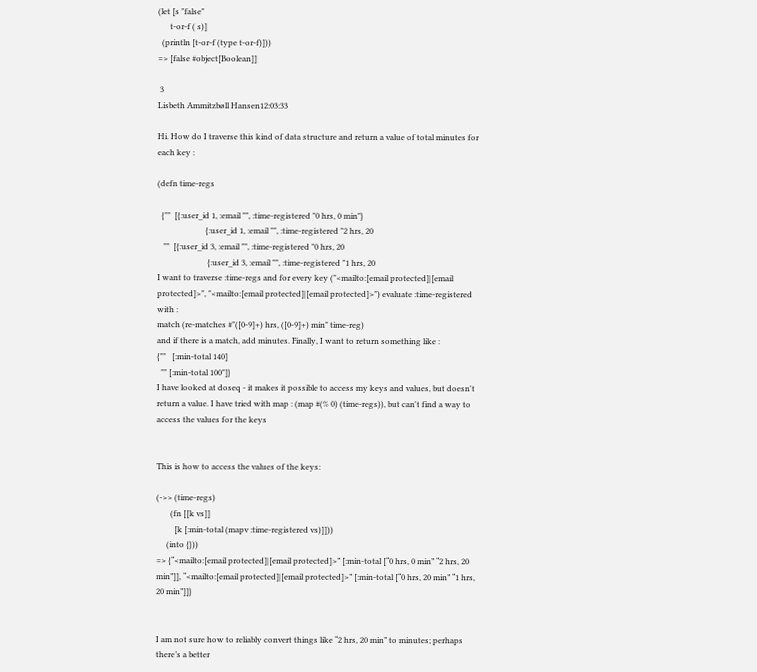(let [s "false"
      t-or-f ( s)]
  (println [t-or-f (type t-or-f)]))
=> [false #object[Boolean]]

 3
Lisbeth Ammitzbøll Hansen12:03:33

Hi. How do I traverse this kind of data structure and return a value of total minutes for each key :

(defn time-regs

  {""  [{:user_id 1, :email "", :time-registered "0 hrs, 0 min"}
                        {:user_id 1, :email "", :time-registered "2 hrs, 20
   ""  [{:user_id 3, :email "", :time-registered "0 hrs, 20
                         {:user_id 3, :email "", :time-registered "1 hrs, 20
I want to traverse :time-regs and for every key ("<mailto:[email protected]|[email protected]>", "<mailto:[email protected]|[email protected]>") evaluate :time-registered with :
match (re-matches #"([0-9]+) hrs, ([0-9]+) min" time-reg)
and if there is a match, add minutes. Finally, I want to return something like :
{""   [:min-total 140]
  "" [:min-total 100"]}
I have looked at doseq - it makes it possible to access my keys and values, but doesn't return a value. I have tried with map : (map #(% 0) (time-regs)), but can't find a way to access the values for the keys


This is how to access the values of the keys:

(->> (time-regs)
       (fn [[k vs]]
         [k [:min-total (mapv :time-registered vs)]]))
     (into {}))
=> {“<mailto:[email protected]|[email protected]>” [:min-total [“0 hrs, 0 min” “2 hrs, 20 min”]], “<mailto:[email protected]|[email protected]>” [:min-total [“0 hrs, 20 min” “1 hrs, 20 min”]]}


I am not sure how to reliably convert things like “2 hrs, 20 min” to minutes; perhaps there’s a better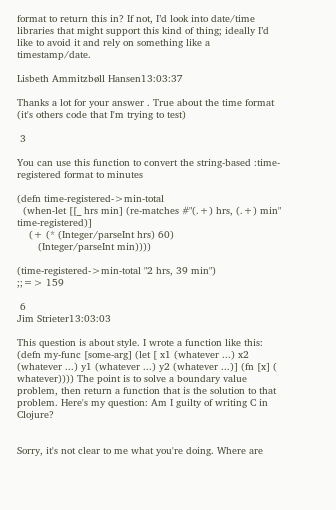format to return this in? If not, I’d look into date/time libraries that might support this kind of thing; ideally I’d like to avoid it and rely on something like a timestamp/date.

Lisbeth Ammitzbøll Hansen13:03:37

Thanks a lot for your answer . True about the time format (it's others code that I'm trying to test)

 3

You can use this function to convert the string-based :time-registered format to minutes

(defn time-registered->min-total
  (when-let [[_ hrs min] (re-matches #"(.+) hrs, (.+) min" time-registered)]
    (+ (* (Integer/parseInt hrs) 60)
       (Integer/parseInt min))))

(time-registered->min-total "2 hrs, 39 min")
;;=> 159

 6
Jim Strieter13:03:03

This question is about style. I wrote a function like this: (defn my-func [some-arg] (let [ x1 (whatever ...) x2 (whatever ...) y1 (whatever ...) y2 (whatever ...)] (fn [x] ( whatever)))) The point is to solve a boundary value problem, then return a function that is the solution to that problem. Here's my question: Am I guilty of writing C in Clojure?


Sorry, it's not clear to me what you're doing. Where are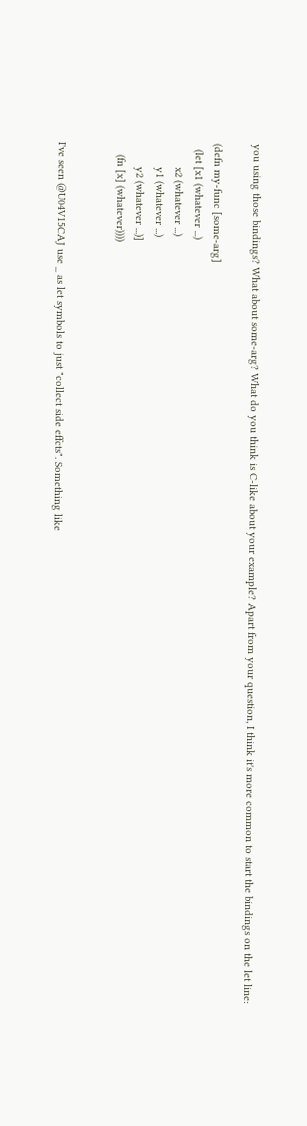you using those bindings? What about some-arg? What do you think is C-like about your example? Apart from your question, I think it's more common to start the bindings on the let line:

(defn my-func [some-arg]
  (let [x1 (whatever ...)
        x2 (whatever ...)
        y1 (whatever ...)
        y2 (whatever ...)]
    (fn [x] (whatever))))


I've seen @U04V15CAJ use _ as let symbols to just "collect side effcts". Something like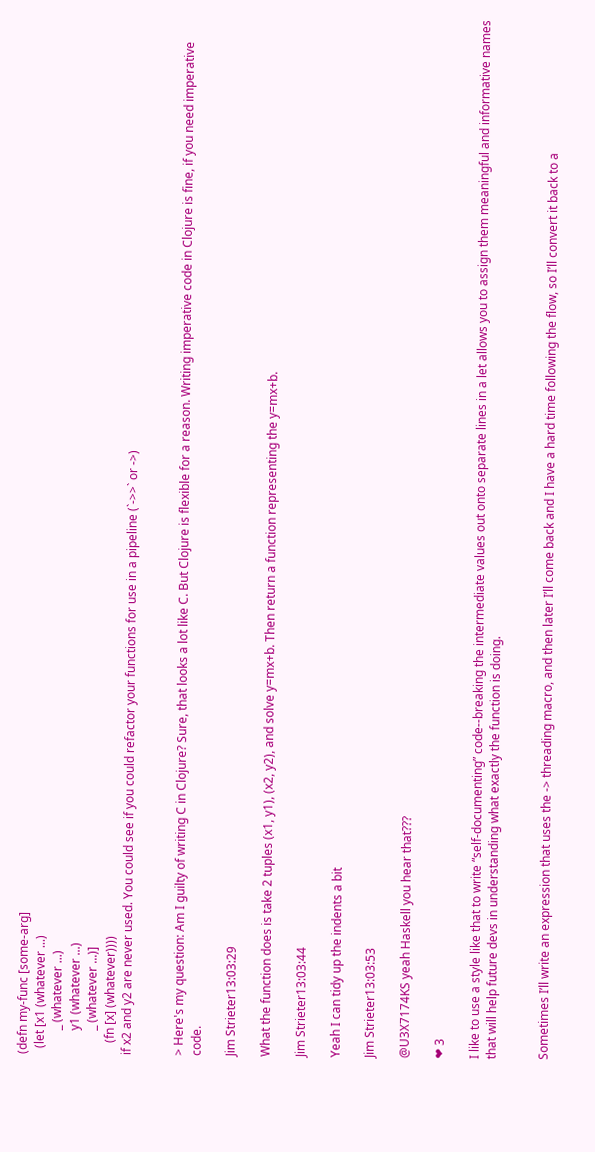(defn my-func [some-arg]
  (let [x1 (whatever ...)
        _ (whatever ...)
        y1 (whatever ...)
        _ (whatever ...)]
    (fn [x] (whatever))))
if x2 and y2 are never used. You could see if you could refactor your functions for use in a pipeline (`->>` or ->)


> Here's my question: Am I guilty of writing C in Clojure? Sure, that looks a lot like C. But Clojure is flexible for a reason. Writing imperative code in Clojure is fine, if you need imperative code.

Jim Strieter13:03:29

What the function does is take 2 tuples (x1, y1), (x2, y2), and solve y=mx+b. Then return a function representing the y=mx+b.

Jim Strieter13:03:44

Yeah I can tidy up the indents a bit

Jim Strieter13:03:53

@U3X7174KS yeah Haskell you hear that???

❤ 3

I like to use a style like that to write “self-documenting” code--breaking the intermediate values out onto separate lines in a let allows you to assign them meaningful and informative names that will help future devs in understanding what exactly the function is doing.


Sometimes I’ll write an expression that uses the -> threading macro, and then later I’ll come back and I have a hard time following the flow, so I’ll convert it back to a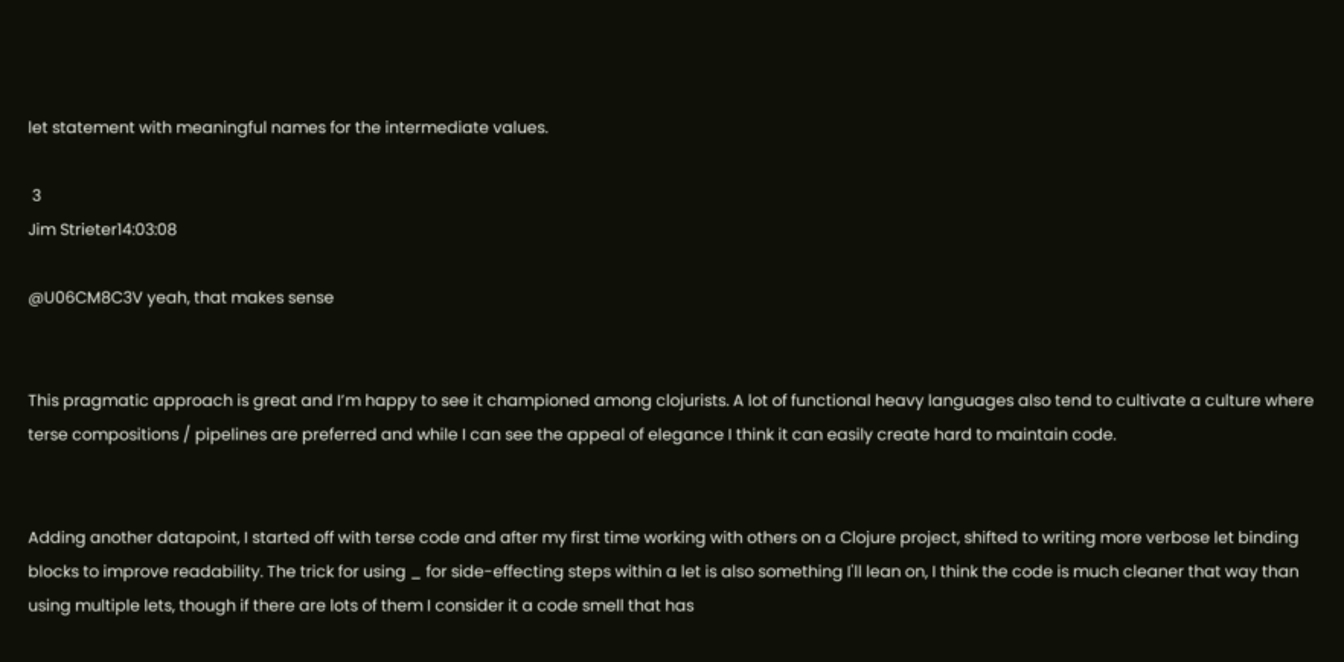let statement with meaningful names for the intermediate values.

 3
Jim Strieter14:03:08

@U06CM8C3V yeah, that makes sense


This pragmatic approach is great and I’m happy to see it championed among clojurists. A lot of functional heavy languages also tend to cultivate a culture where terse compositions / pipelines are preferred and while I can see the appeal of elegance I think it can easily create hard to maintain code.


Adding another datapoint, I started off with terse code and after my first time working with others on a Clojure project, shifted to writing more verbose let binding blocks to improve readability. The trick for using _ for side-effecting steps within a let is also something I'll lean on, I think the code is much cleaner that way than using multiple lets, though if there are lots of them I consider it a code smell that has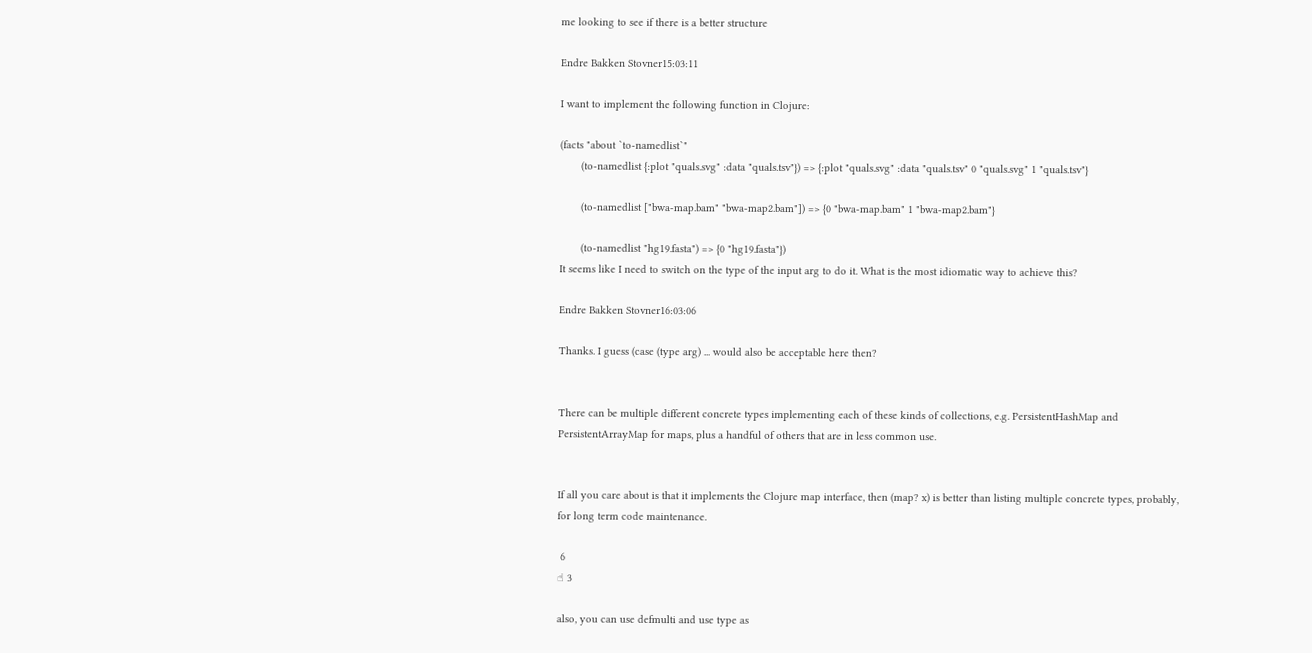me looking to see if there is a better structure

Endre Bakken Stovner15:03:11

I want to implement the following function in Clojure:

(facts "about `to-namedlist`"
       (to-namedlist {:plot "quals.svg" :data "quals.tsv"}) => {:plot "quals.svg" :data "quals.tsv" 0 "quals.svg" 1 "quals.tsv"}

       (to-namedlist ["bwa-map.bam" "bwa-map2.bam"]) => {0 "bwa-map.bam" 1 "bwa-map2.bam"}

       (to-namedlist "hg19.fasta") => {0 "hg19.fasta"})
It seems like I need to switch on the type of the input arg to do it. What is the most idiomatic way to achieve this?

Endre Bakken Stovner16:03:06

Thanks. I guess (case (type arg) ... would also be acceptable here then?


There can be multiple different concrete types implementing each of these kinds of collections, e.g. PersistentHashMap and PersistentArrayMap for maps, plus a handful of others that are in less common use.


If all you care about is that it implements the Clojure map interface, then (map? x) is better than listing multiple concrete types, probably, for long term code maintenance.

 6
☝ 3

also, you can use defmulti and use type as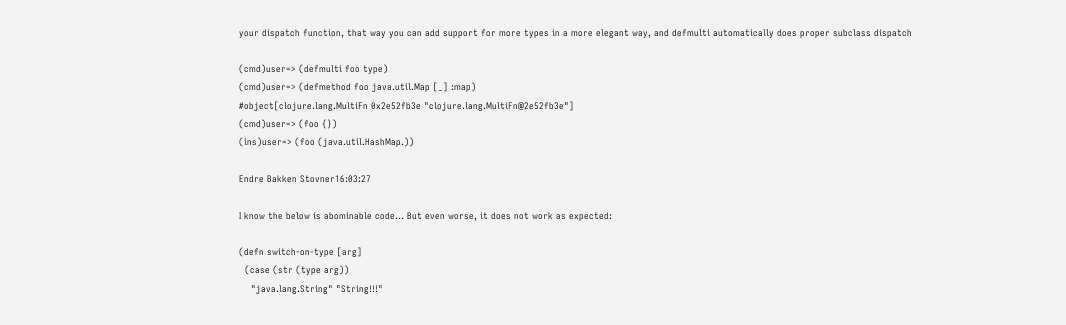your dispatch function, that way you can add support for more types in a more elegant way, and defmulti automatically does proper subclass dispatch

(cmd)user=> (defmulti foo type)
(cmd)user=> (defmethod foo java.util.Map [_] :map)
#object[clojure.lang.MultiFn 0x2e52fb3e "clojure.lang.MultiFn@2e52fb3e"]
(cmd)user=> (foo {})
(ins)user=> (foo (java.util.HashMap.))

Endre Bakken Stovner16:03:27

I know the below is abominable code... But even worse, it does not work as expected:

(defn switch-on-type [arg]
  (case (str (type arg))
    "java.lang.String" "String!!!"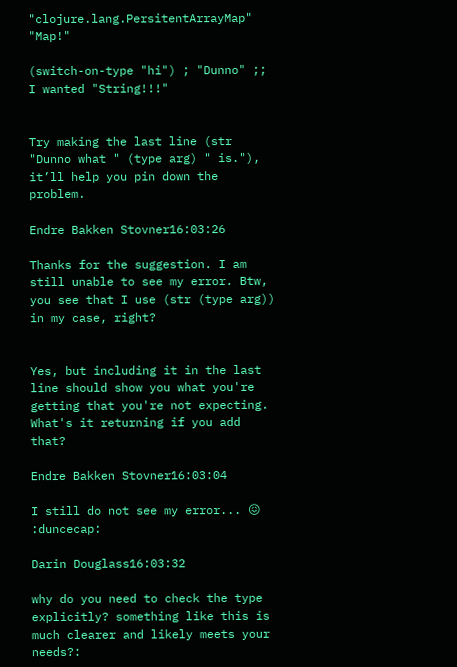"clojure.lang.PersitentArrayMap" "Map!"

(switch-on-type "hi") ; "Dunno" ;; I wanted "String!!!"


Try making the last line (str "Dunno what " (type arg) " is."), it’ll help you pin down the problem.

Endre Bakken Stovner16:03:26

Thanks for the suggestion. I am still unable to see my error. Btw, you see that I use (str (type arg)) in my case, right?


Yes, but including it in the last line should show you what you're getting that you're not expecting. What's it returning if you add that?

Endre Bakken Stovner16:03:04

I still do not see my error... 😖 :duncecap:

Darin Douglass16:03:32

why do you need to check the type explicitly? something like this is much clearer and likely meets your needs?: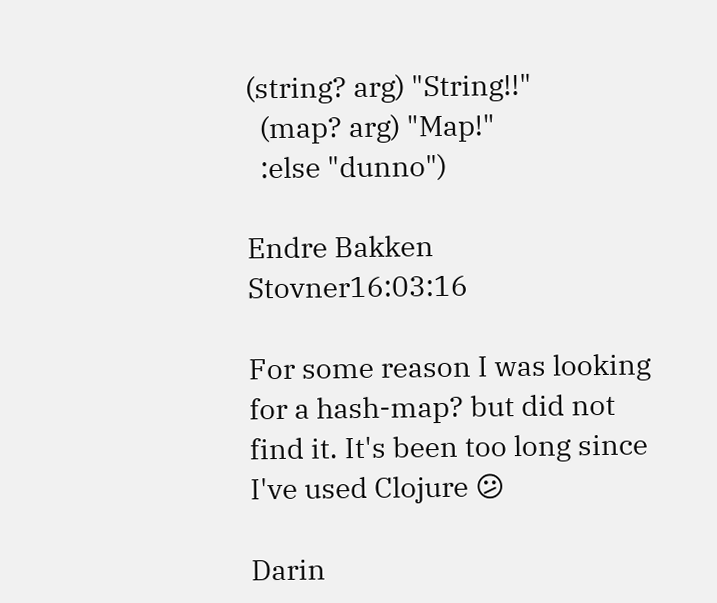(string? arg) "String!!"
  (map? arg) "Map!"
  :else "dunno")

Endre Bakken Stovner16:03:16

For some reason I was looking for a hash-map? but did not find it. It's been too long since I've used Clojure 😕

Darin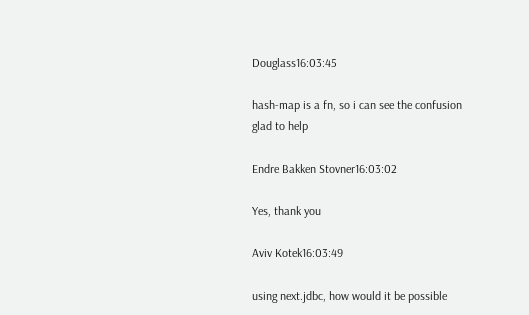Douglass16:03:45

hash-map is a fn, so i can see the confusion  glad to help

Endre Bakken Stovner16:03:02

Yes, thank you

Aviv Kotek16:03:49

using next.jdbc, how would it be possible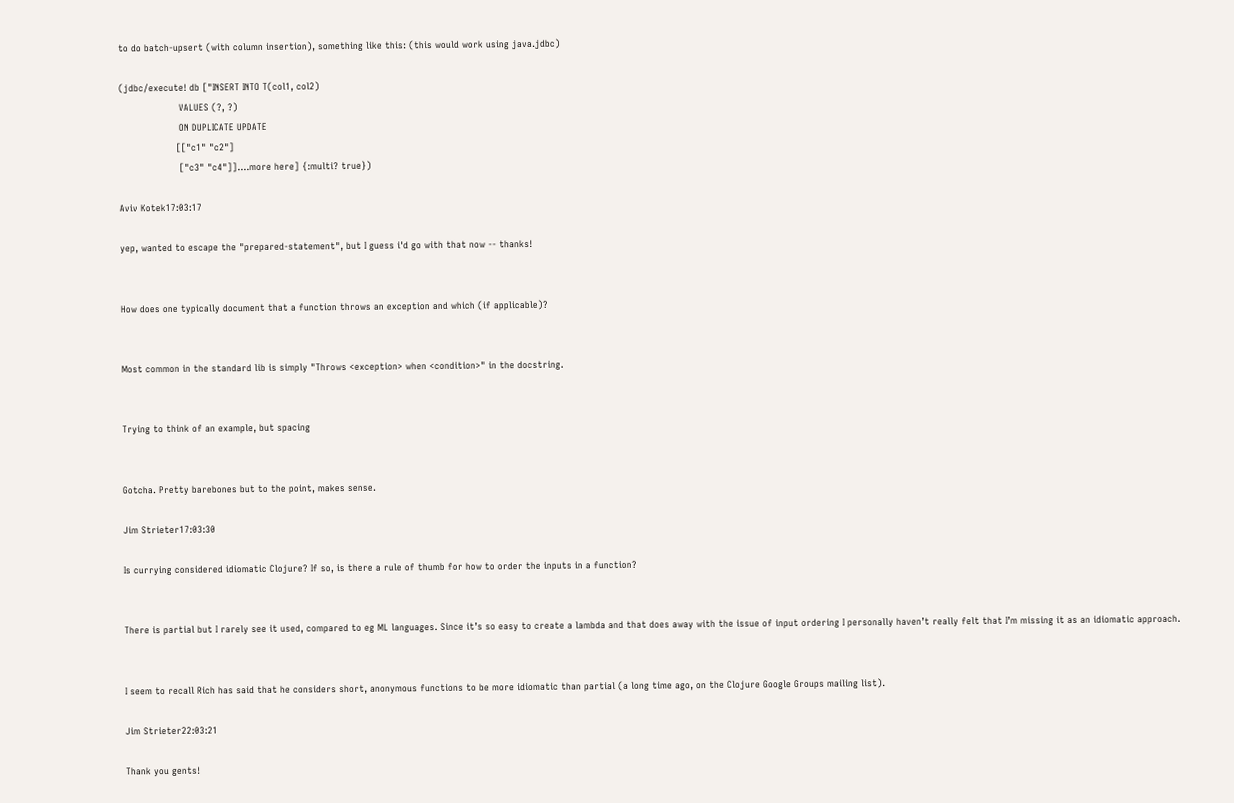to do batch-upsert (with column insertion), something like this: (this would work using java.jdbc)

(jdbc/execute! db ["INSERT INTO T(col1, col2)
                    VALUES (?, ?)
                    ON DUPLICATE UPDATE
                   [["c1" "c2"]
                    ["c3" "c4"]]....more here] {:multi? true})

Aviv Kotek17:03:17

yep, wanted to escape the "prepared-statement", but I guess i'd go with that now -- thanks!


How does one typically document that a function throws an exception and which (if applicable)?


Most common in the standard lib is simply "Throws <exception> when <condition>" in the docstring.


Trying to think of an example, but spacing


Gotcha. Pretty barebones but to the point, makes sense.

Jim Strieter17:03:30

Is currying considered idiomatic Clojure? If so, is there a rule of thumb for how to order the inputs in a function?


There is partial but I rarely see it used, compared to eg ML languages. Since it’s so easy to create a lambda and that does away with the issue of input ordering I personally haven’t really felt that I’m missing it as an idiomatic approach.


I seem to recall Rich has said that he considers short, anonymous functions to be more idiomatic than partial (a long time ago, on the Clojure Google Groups mailing list).

Jim Strieter22:03:21

Thank you gents!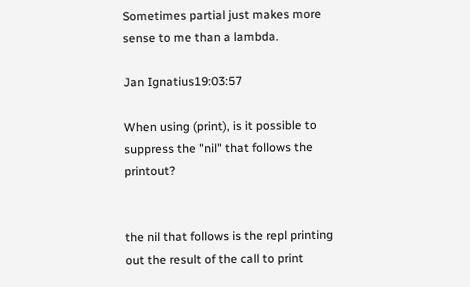Sometimes partial just makes more sense to me than a lambda.

Jan Ignatius19:03:57

When using (print), is it possible to suppress the "nil" that follows the printout?


the nil that follows is the repl printing out the result of the call to print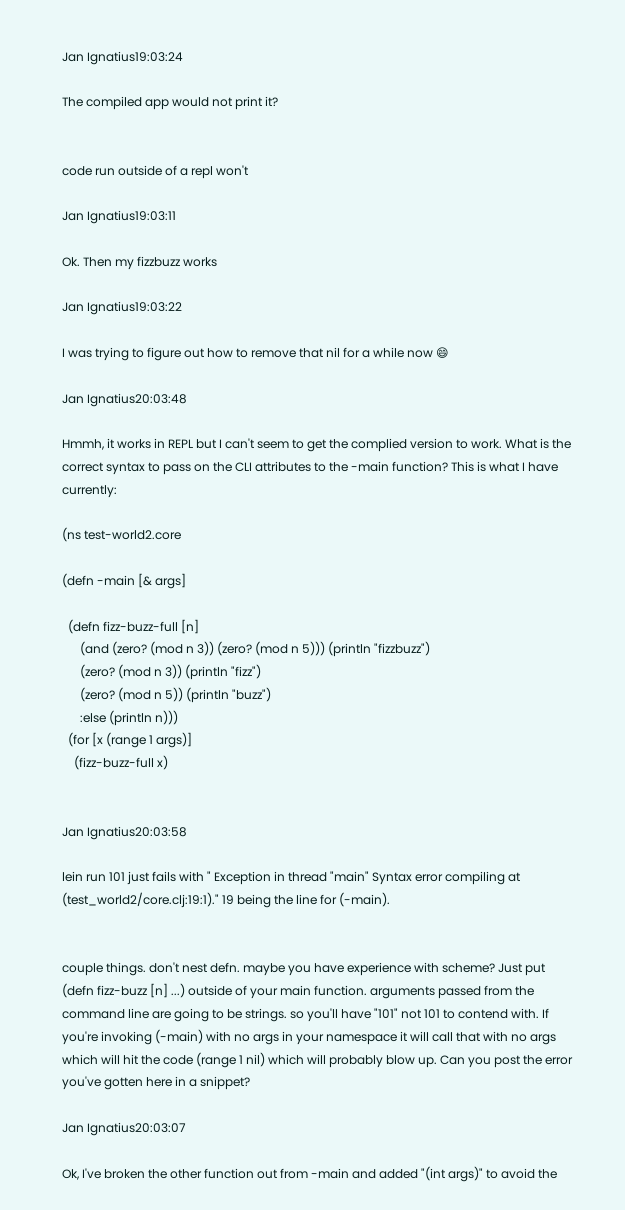Jan Ignatius19:03:24

The compiled app would not print it?


code run outside of a repl won't

Jan Ignatius19:03:11

Ok. Then my fizzbuzz works

Jan Ignatius19:03:22

I was trying to figure out how to remove that nil for a while now 😄

Jan Ignatius20:03:48

Hmmh, it works in REPL but I can't seem to get the complied version to work. What is the correct syntax to pass on the CLI attributes to the -main function? This is what I have currently:

(ns test-world2.core

(defn -main [& args]

  (defn fizz-buzz-full [n]
      (and (zero? (mod n 3)) (zero? (mod n 5))) (println "fizzbuzz")
      (zero? (mod n 3)) (println "fizz")
      (zero? (mod n 5)) (println "buzz")
      :else (println n)))
  (for [x (range 1 args)]
    (fizz-buzz-full x)


Jan Ignatius20:03:58

lein run 101 just fails with " Exception in thread "main" Syntax error compiling at (test_world2/core.clj:19:1)." 19 being the line for (-main).


couple things. don't nest defn. maybe you have experience with scheme? Just put (defn fizz-buzz [n] ...) outside of your main function. arguments passed from the command line are going to be strings. so you'll have "101" not 101 to contend with. If you're invoking (-main) with no args in your namespace it will call that with no args which will hit the code (range 1 nil) which will probably blow up. Can you post the error you've gotten here in a snippet?

Jan Ignatius20:03:07

Ok, I've broken the other function out from -main and added "(int args)" to avoid the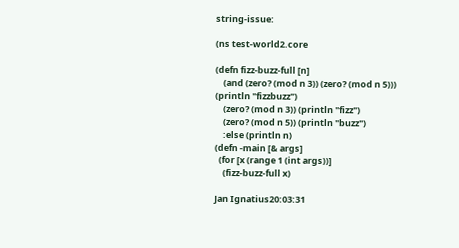string-issue:

(ns test-world2.core

(defn fizz-buzz-full [n]
    (and (zero? (mod n 3)) (zero? (mod n 5))) (println "fizzbuzz")
    (zero? (mod n 3)) (println "fizz")
    (zero? (mod n 5)) (println "buzz")
    :else (println n)
(defn -main [& args]
  (for [x (range 1 (int args))]
    (fizz-buzz-full x)

Jan Ignatius20:03:31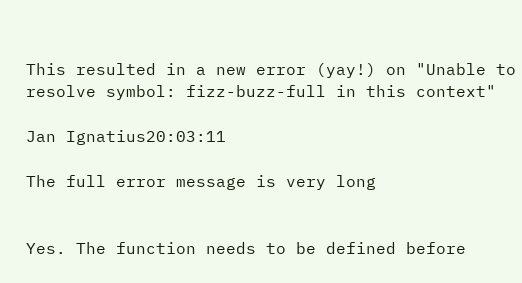This resulted in a new error (yay!) on "Unable to resolve symbol: fizz-buzz-full in this context"

Jan Ignatius20:03:11

The full error message is very long


Yes. The function needs to be defined before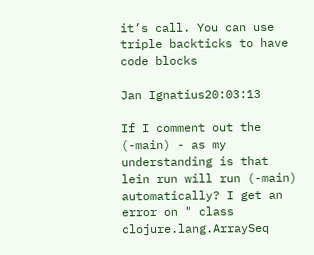it’s call. You can use triple backticks to have code blocks

Jan Ignatius20:03:13

If I comment out the (-main) - as my understanding is that lein run will run (-main) automatically? I get an error on " class clojure.lang.ArraySeq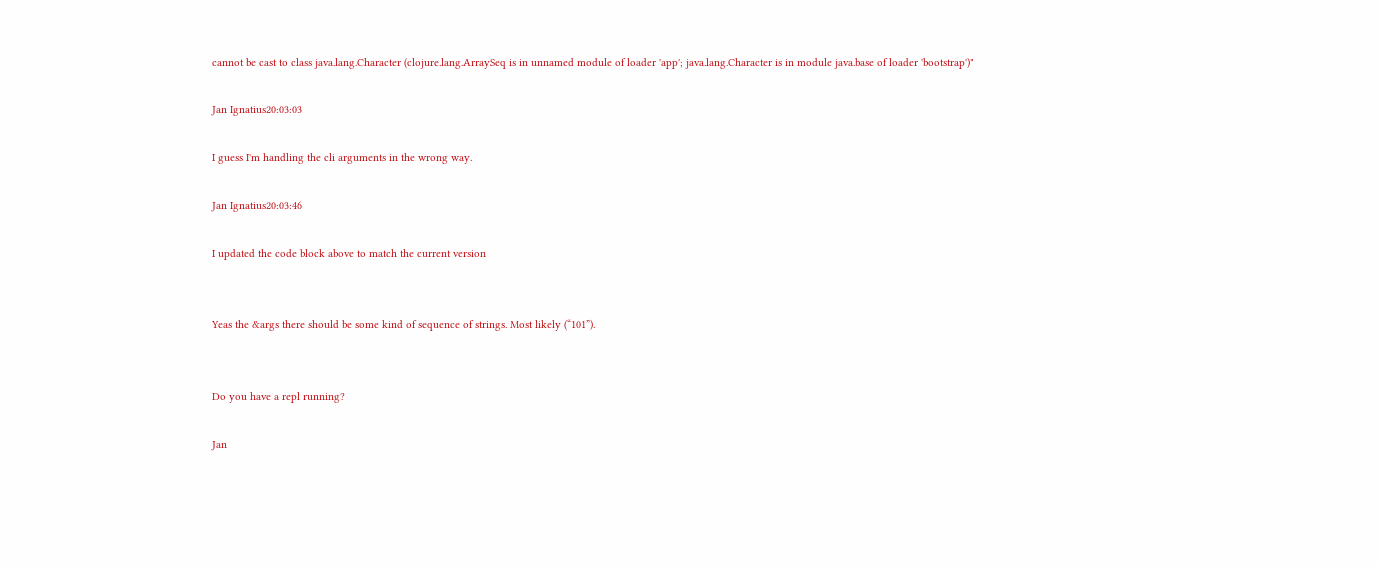cannot be cast to class java.lang.Character (clojure.lang.ArraySeq is in unnamed module of loader 'app'; java.lang.Character is in module java.base of loader 'bootstrap')"

Jan Ignatius20:03:03

I guess I'm handling the cli arguments in the wrong way.

Jan Ignatius20:03:46

I updated the code block above to match the current version


Yeas the &args there should be some kind of sequence of strings. Most likely (“101”).


Do you have a repl running?

Jan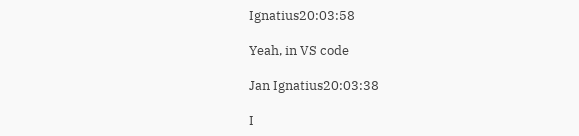Ignatius20:03:58

Yeah, in VS code

Jan Ignatius20:03:38

I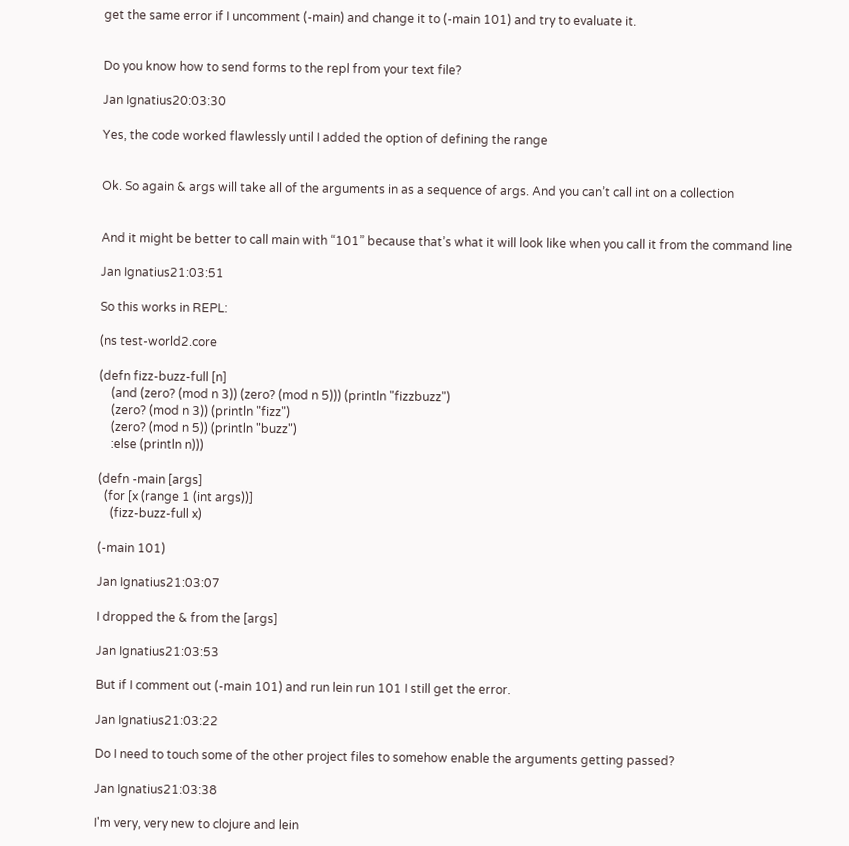get the same error if I uncomment (-main) and change it to (-main 101) and try to evaluate it.


Do you know how to send forms to the repl from your text file?

Jan Ignatius20:03:30

Yes, the code worked flawlessly until I added the option of defining the range


Ok. So again & args will take all of the arguments in as a sequence of args. And you can’t call int on a collection


And it might be better to call main with “101” because that’s what it will look like when you call it from the command line

Jan Ignatius21:03:51

So this works in REPL:

(ns test-world2.core

(defn fizz-buzz-full [n]
    (and (zero? (mod n 3)) (zero? (mod n 5))) (println "fizzbuzz")
    (zero? (mod n 3)) (println "fizz")
    (zero? (mod n 5)) (println "buzz")
    :else (println n)))

(defn -main [args]
  (for [x (range 1 (int args))]
    (fizz-buzz-full x)

(-main 101)

Jan Ignatius21:03:07

I dropped the & from the [args]

Jan Ignatius21:03:53

But if I comment out (-main 101) and run lein run 101 I still get the error.

Jan Ignatius21:03:22

Do I need to touch some of the other project files to somehow enable the arguments getting passed?

Jan Ignatius21:03:38

I'm very, very new to clojure and lein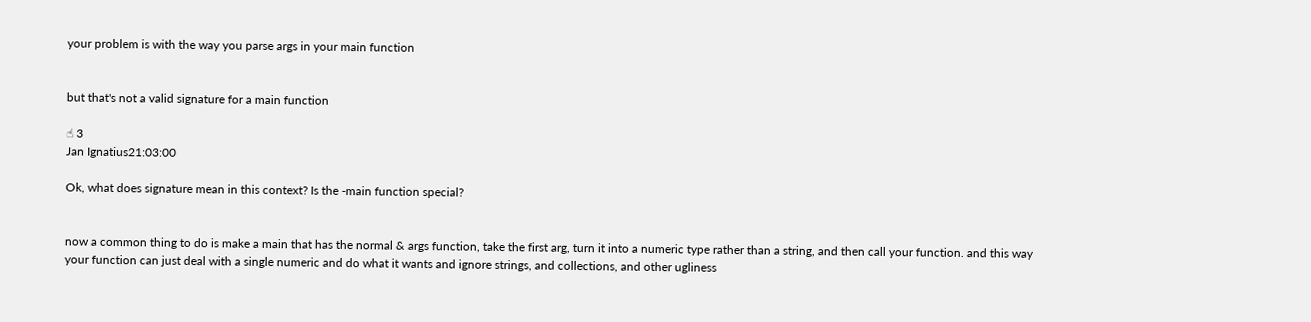your problem is with the way you parse args in your main function


but that's not a valid signature for a main function

☝ 3
Jan Ignatius21:03:00

Ok, what does signature mean in this context? Is the -main function special?


now a common thing to do is make a main that has the normal & args function, take the first arg, turn it into a numeric type rather than a string, and then call your function. and this way your function can just deal with a single numeric and do what it wants and ignore strings, and collections, and other ugliness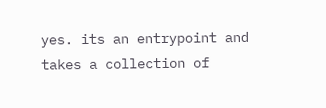yes. its an entrypoint and takes a collection of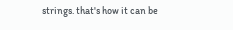strings. that's how it can be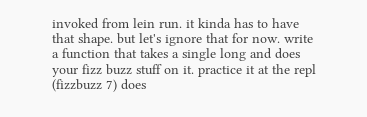invoked from lein run. it kinda has to have that shape. but let's ignore that for now. write a function that takes a single long and does your fizz buzz stuff on it. practice it at the repl (fizzbuzz 7) does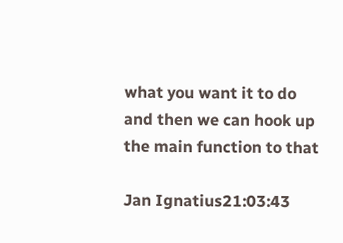what you want it to do and then we can hook up the main function to that

Jan Ignatius21:03:43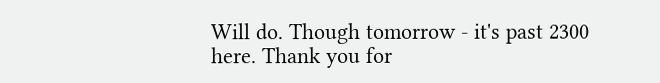Will do. Though tomorrow - it's past 2300 here. Thank you for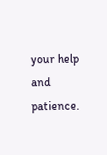your help and patience.